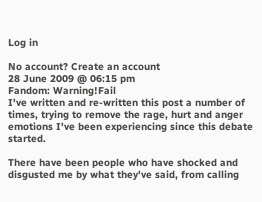Log in

No account? Create an account
28 June 2009 @ 06:15 pm
Fandom: Warning!Fail
I've written and re-written this post a number of times, trying to remove the rage, hurt and anger emotions I've been experiencing since this debate started.

There have been people who have shocked and disgusted me by what they've said, from calling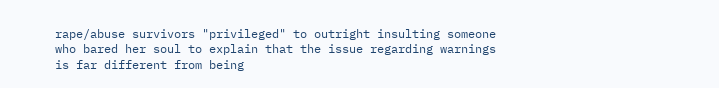rape/abuse survivors "privileged" to outright insulting someone who bared her soul to explain that the issue regarding warnings is far different from being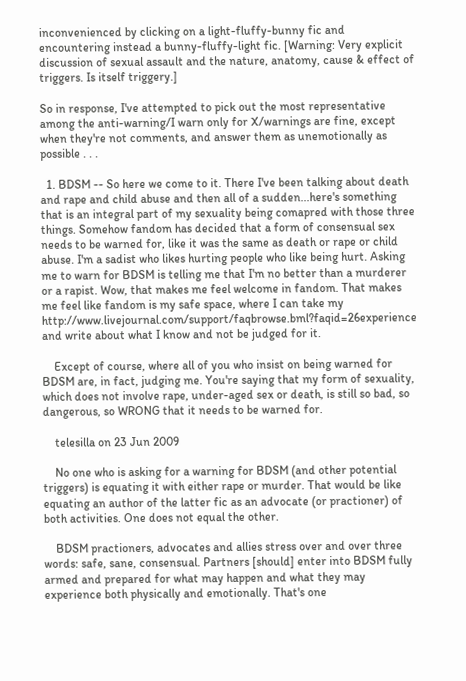inconvenienced by clicking on a light-fluffy-bunny fic and encountering instead a bunny-fluffy-light fic. [Warning: Very explicit discussion of sexual assault and the nature, anatomy, cause & effect of triggers. Is itself triggery.]

So in response, I've attempted to pick out the most representative among the anti-warning/I warn only for X/warnings are fine, except when they're not comments, and answer them as unemotionally as possible . . .

  1. BDSM -- So here we come to it. There I've been talking about death and rape and child abuse and then all of a sudden...here's something that is an integral part of my sexuality being comapred with those three things. Somehow fandom has decided that a form of consensual sex needs to be warned for, like it was the same as death or rape or child abuse. I'm a sadist who likes hurting people who like being hurt. Asking me to warn for BDSM is telling me that I'm no better than a murderer or a rapist. Wow, that makes me feel welcome in fandom. That makes me feel like fandom is my safe space, where I can take my http://www.livejournal.com/support/faqbrowse.bml?faqid=26experience and write about what I know and not be judged for it.

    Except of course, where all of you who insist on being warned for BDSM are, in fact, judging me. You're saying that my form of sexuality, which does not involve rape, under-aged sex or death, is still so bad, so dangerous, so WRONG that it needs to be warned for.

    telesilla on 23 Jun 2009

    No one who is asking for a warning for BDSM (and other potential triggers) is equating it with either rape or murder. That would be like equating an author of the latter fic as an advocate (or practioner) of both activities. One does not equal the other.

    BDSM practioners, advocates and allies stress over and over three words: safe, sane, consensual. Partners [should] enter into BDSM fully armed and prepared for what may happen and what they may experience both physically and emotionally. That's one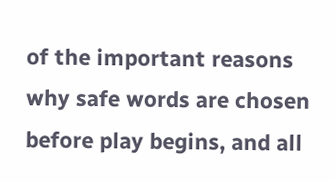of the important reasons why safe words are chosen before play begins, and all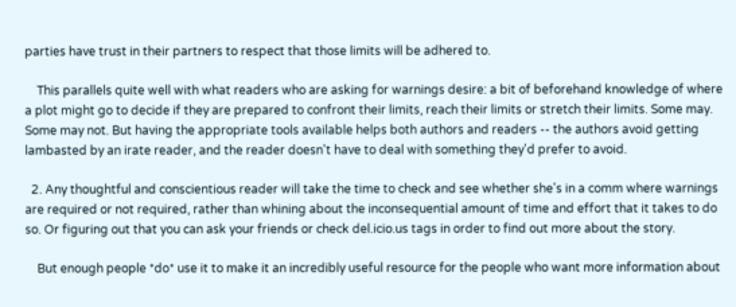parties have trust in their partners to respect that those limits will be adhered to.

    This parallels quite well with what readers who are asking for warnings desire: a bit of beforehand knowledge of where a plot might go to decide if they are prepared to confront their limits, reach their limits or stretch their limits. Some may. Some may not. But having the appropriate tools available helps both authors and readers -- the authors avoid getting lambasted by an irate reader, and the reader doesn't have to deal with something they'd prefer to avoid.

  2. Any thoughtful and conscientious reader will take the time to check and see whether she's in a comm where warnings are required or not required, rather than whining about the inconsequential amount of time and effort that it takes to do so. Or figuring out that you can ask your friends or check del.icio.us tags in order to find out more about the story.

    But enough people *do* use it to make it an incredibly useful resource for the people who want more information about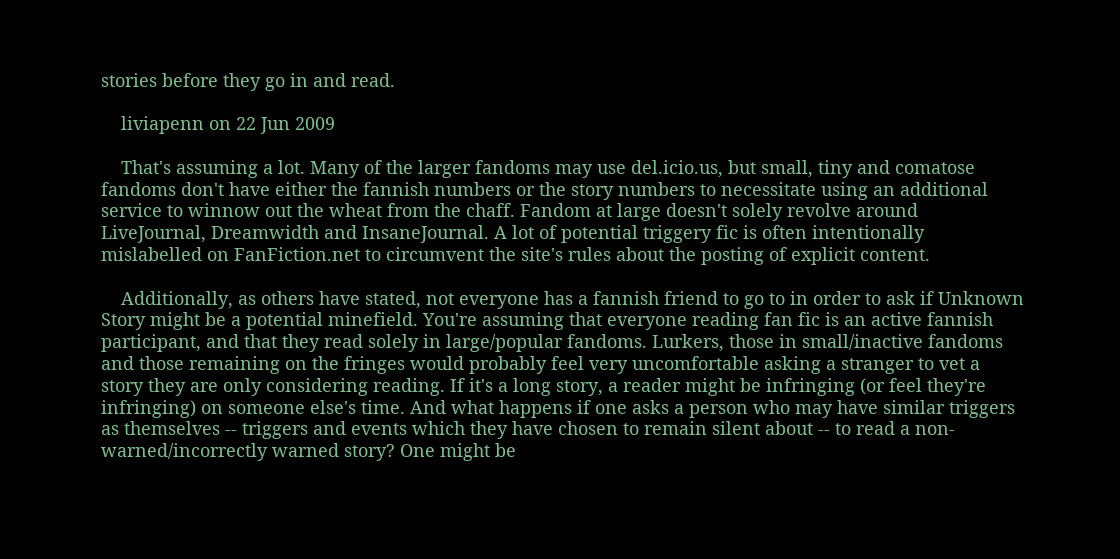stories before they go in and read.

    liviapenn on 22 Jun 2009

    That's assuming a lot. Many of the larger fandoms may use del.icio.us, but small, tiny and comatose fandoms don't have either the fannish numbers or the story numbers to necessitate using an additional service to winnow out the wheat from the chaff. Fandom at large doesn't solely revolve around LiveJournal, Dreamwidth and InsaneJournal. A lot of potential triggery fic is often intentionally mislabelled on FanFiction.net to circumvent the site's rules about the posting of explicit content.

    Additionally, as others have stated, not everyone has a fannish friend to go to in order to ask if Unknown Story might be a potential minefield. You're assuming that everyone reading fan fic is an active fannish participant, and that they read solely in large/popular fandoms. Lurkers, those in small/inactive fandoms and those remaining on the fringes would probably feel very uncomfortable asking a stranger to vet a story they are only considering reading. If it's a long story, a reader might be infringing (or feel they're infringing) on someone else's time. And what happens if one asks a person who may have similar triggers as themselves -- triggers and events which they have chosen to remain silent about -- to read a non-warned/incorrectly warned story? One might be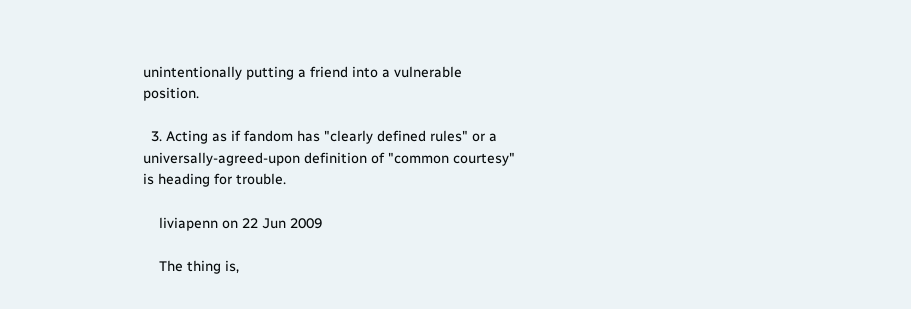unintentionally putting a friend into a vulnerable position.

  3. Acting as if fandom has "clearly defined rules" or a universally-agreed-upon definition of "common courtesy" is heading for trouble.

    liviapenn on 22 Jun 2009

    The thing is,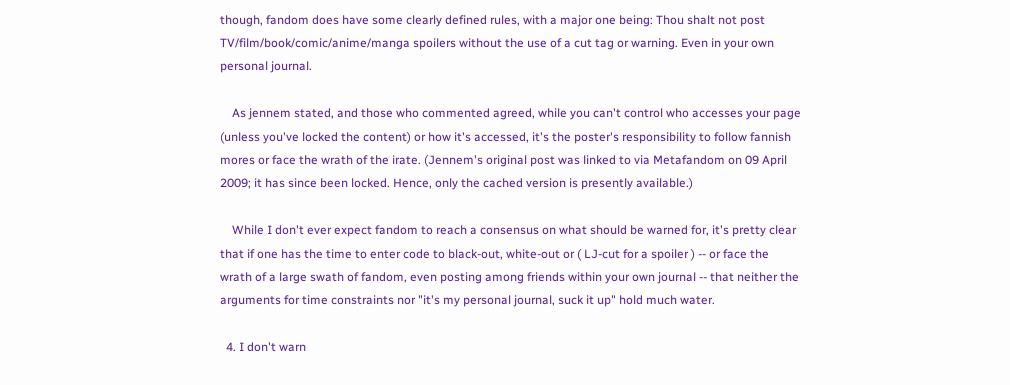though, fandom does have some clearly defined rules, with a major one being: Thou shalt not post TV/film/book/comic/anime/manga spoilers without the use of a cut tag or warning. Even in your own personal journal.

    As jennem stated, and those who commented agreed, while you can't control who accesses your page (unless you've locked the content) or how it's accessed, it's the poster's responsibility to follow fannish mores or face the wrath of the irate. (Jennem's original post was linked to via Metafandom on 09 April 2009; it has since been locked. Hence, only the cached version is presently available.)

    While I don't ever expect fandom to reach a consensus on what should be warned for, it's pretty clear that if one has the time to enter code to black-out, white-out or ( LJ-cut for a spoiler ) -- or face the wrath of a large swath of fandom, even posting among friends within your own journal -- that neither the arguments for time constraints nor "it's my personal journal, suck it up" hold much water.

  4. I don't warn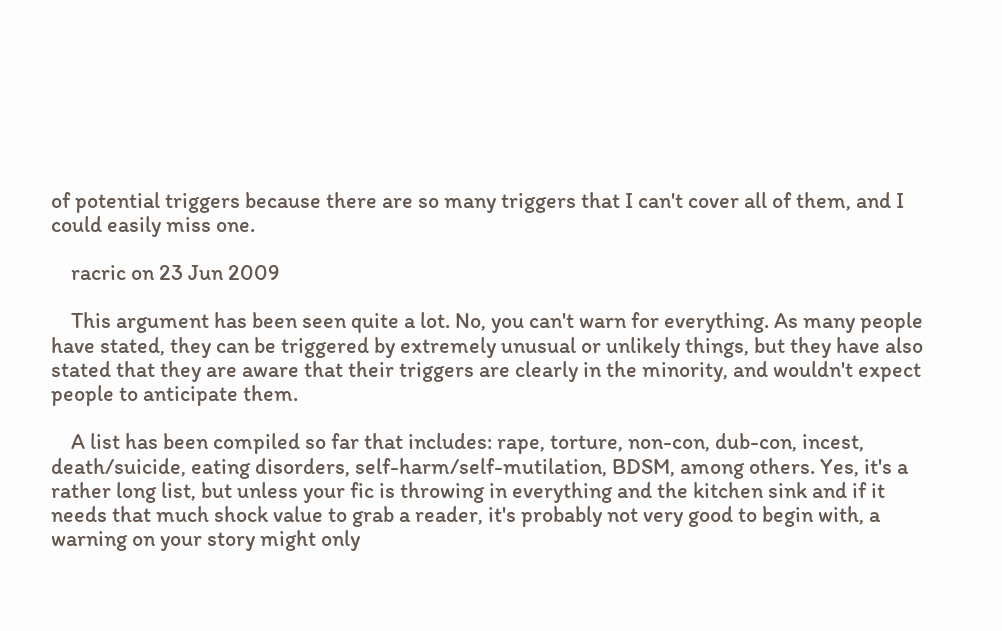of potential triggers because there are so many triggers that I can't cover all of them, and I could easily miss one.

    racric on 23 Jun 2009

    This argument has been seen quite a lot. No, you can't warn for everything. As many people have stated, they can be triggered by extremely unusual or unlikely things, but they have also stated that they are aware that their triggers are clearly in the minority, and wouldn't expect people to anticipate them.

    A list has been compiled so far that includes: rape, torture, non-con, dub-con, incest, death/suicide, eating disorders, self-harm/self-mutilation, BDSM, among others. Yes, it's a rather long list, but unless your fic is throwing in everything and the kitchen sink and if it needs that much shock value to grab a reader, it's probably not very good to begin with, a warning on your story might only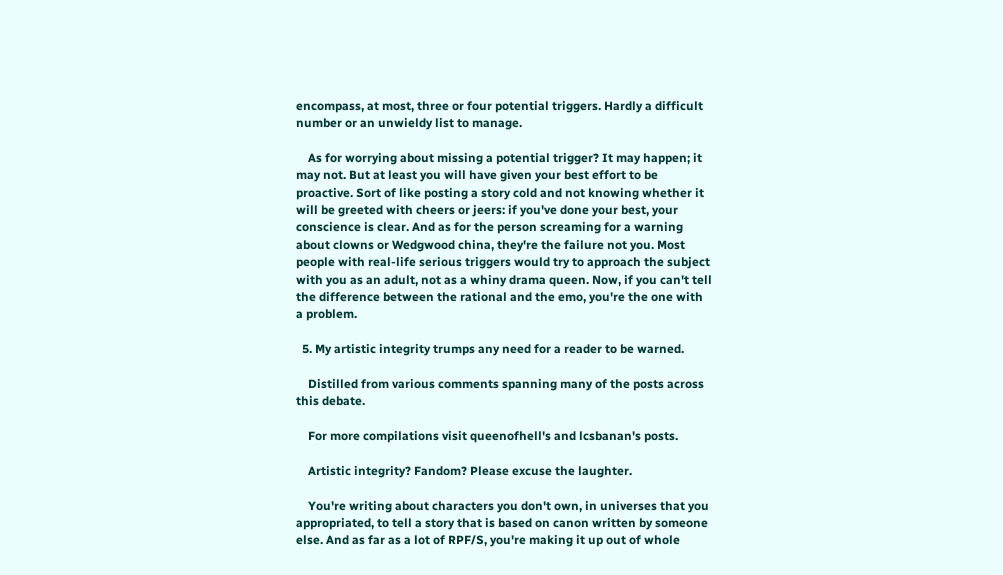encompass, at most, three or four potential triggers. Hardly a difficult number or an unwieldy list to manage.

    As for worrying about missing a potential trigger? It may happen; it may not. But at least you will have given your best effort to be proactive. Sort of like posting a story cold and not knowing whether it will be greeted with cheers or jeers: if you've done your best, your conscience is clear. And as for the person screaming for a warning about clowns or Wedgwood china, they're the failure not you. Most people with real-life serious triggers would try to approach the subject with you as an adult, not as a whiny drama queen. Now, if you can't tell the difference between the rational and the emo, you're the one with a problem.

  5. My artistic integrity trumps any need for a reader to be warned.

    Distilled from various comments spanning many of the posts across this debate.

    For more compilations visit queenofhell's and lcsbanan's posts.

    Artistic integrity? Fandom? Please excuse the laughter.

    You're writing about characters you don't own, in universes that you appropriated, to tell a story that is based on canon written by someone else. And as far as a lot of RPF/S, you're making it up out of whole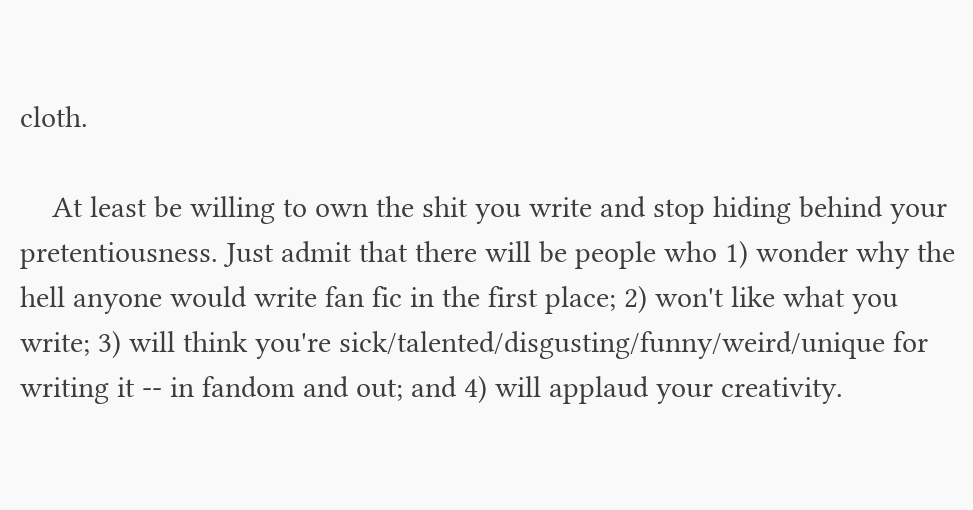cloth.

    At least be willing to own the shit you write and stop hiding behind your pretentiousness. Just admit that there will be people who 1) wonder why the hell anyone would write fan fic in the first place; 2) won't like what you write; 3) will think you're sick/talented/disgusting/funny/weird/unique for writing it -- in fandom and out; and 4) will applaud your creativity.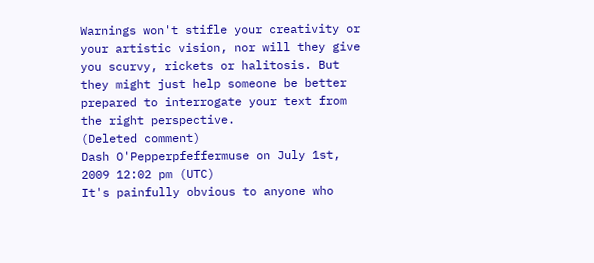Warnings won't stifle your creativity or your artistic vision, nor will they give you scurvy, rickets or halitosis. But they might just help someone be better prepared to interrogate your text from the right perspective.
(Deleted comment)
Dash O'Pepperpfeffermuse on July 1st, 2009 12:02 pm (UTC)
It's painfully obvious to anyone who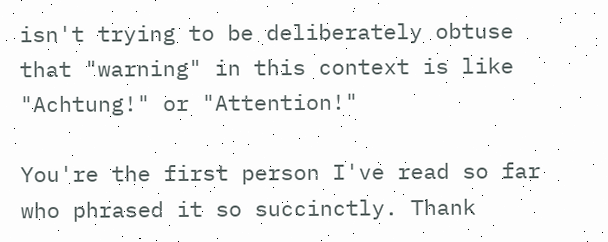isn't trying to be deliberately obtuse that "warning" in this context is like "Achtung!" or "Attention!"

You're the first person I've read so far who phrased it so succinctly. Thank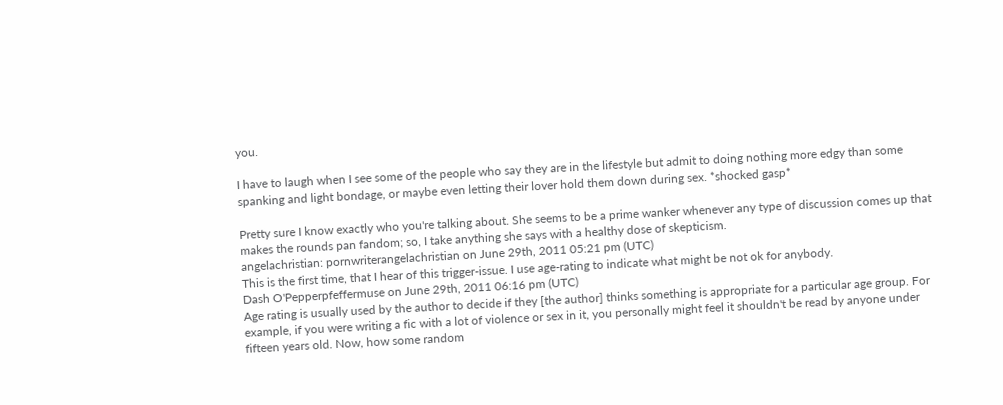you.

I have to laugh when I see some of the people who say they are in the lifestyle but admit to doing nothing more edgy than some spanking and light bondage, or maybe even letting their lover hold them down during sex. *shocked gasp*

Pretty sure I know exactly who you're talking about. She seems to be a prime wanker whenever any type of discussion comes up that makes the rounds pan fandom; so, I take anything she says with a healthy dose of skepticism.
angelachristian: pornwriterangelachristian on June 29th, 2011 05:21 pm (UTC)
This is the first time, that I hear of this trigger-issue. I use age-rating to indicate what might be not ok for anybody.
Dash O'Pepperpfeffermuse on June 29th, 2011 06:16 pm (UTC)
Age rating is usually used by the author to decide if they [the author] thinks something is appropriate for a particular age group. For example, if you were writing a fic with a lot of violence or sex in it, you personally might feel it shouldn't be read by anyone under fifteen years old. Now, how some random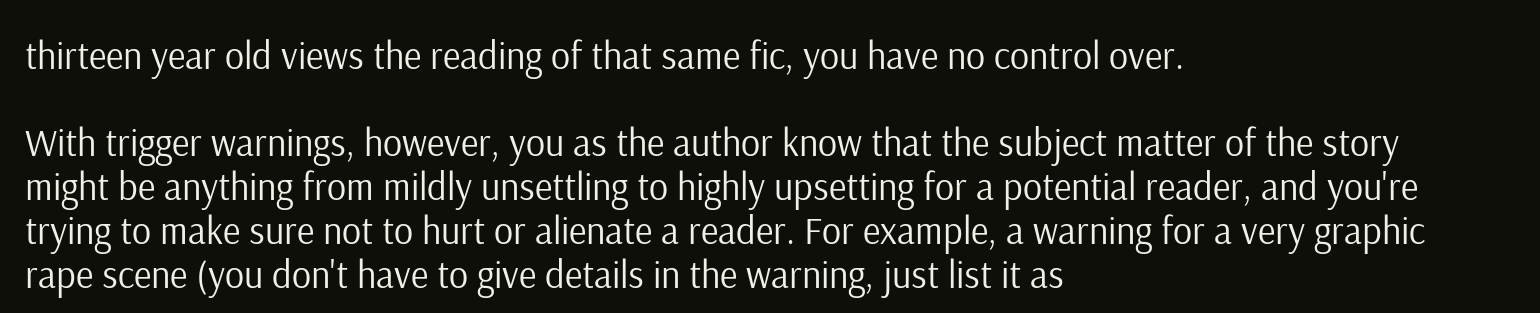thirteen year old views the reading of that same fic, you have no control over.

With trigger warnings, however, you as the author know that the subject matter of the story might be anything from mildly unsettling to highly upsetting for a potential reader, and you're trying to make sure not to hurt or alienate a reader. For example, a warning for a very graphic rape scene (you don't have to give details in the warning, just list it as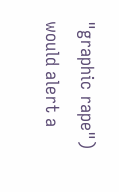"graphic rape") would alert a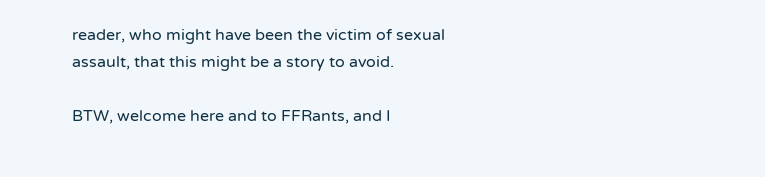reader, who might have been the victim of sexual assault, that this might be a story to avoid.

BTW, welcome here and to FFRants, and I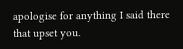apologise for anything I said there that upset you.